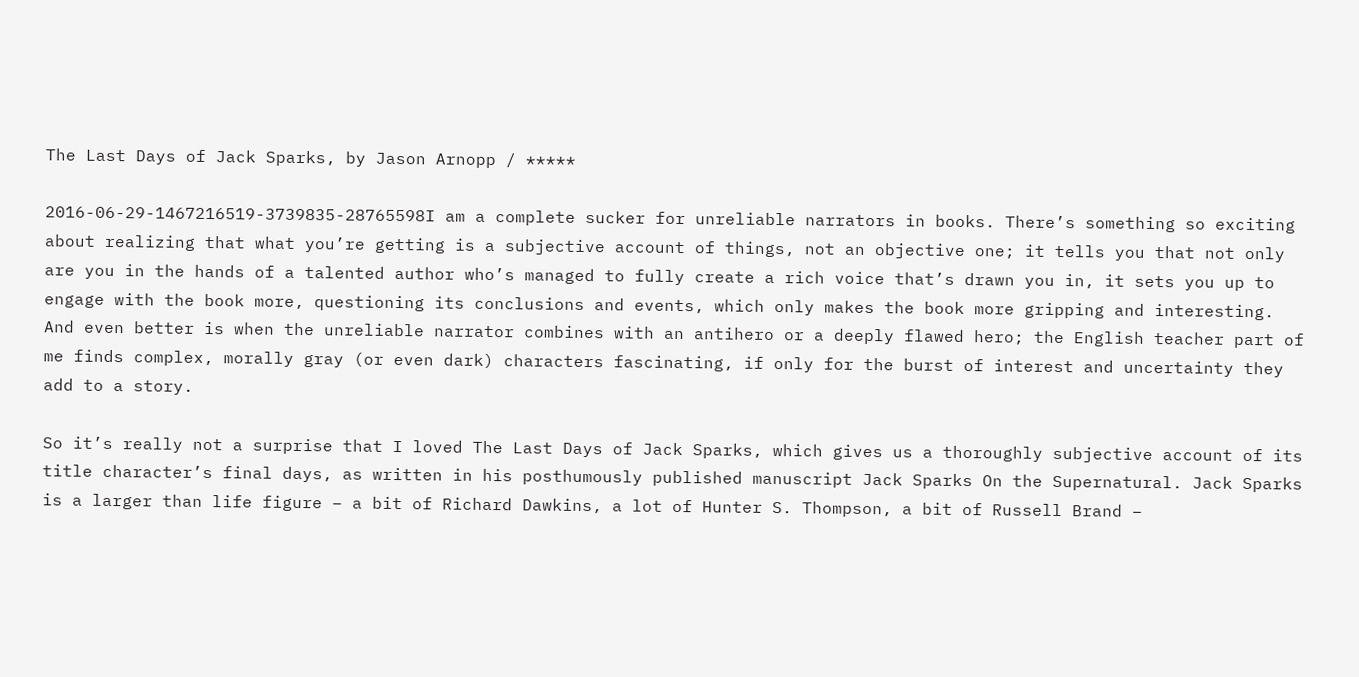The Last Days of Jack Sparks, by Jason Arnopp / *****

2016-06-29-1467216519-3739835-28765598I am a complete sucker for unreliable narrators in books. There’s something so exciting about realizing that what you’re getting is a subjective account of things, not an objective one; it tells you that not only are you in the hands of a talented author who’s managed to fully create a rich voice that’s drawn you in, it sets you up to engage with the book more, questioning its conclusions and events, which only makes the book more gripping and interesting. And even better is when the unreliable narrator combines with an antihero or a deeply flawed hero; the English teacher part of me finds complex, morally gray (or even dark) characters fascinating, if only for the burst of interest and uncertainty they add to a story.

So it’s really not a surprise that I loved The Last Days of Jack Sparks, which gives us a thoroughly subjective account of its title character’s final days, as written in his posthumously published manuscript Jack Sparks On the Supernatural. Jack Sparks is a larger than life figure – a bit of Richard Dawkins, a lot of Hunter S. Thompson, a bit of Russell Brand –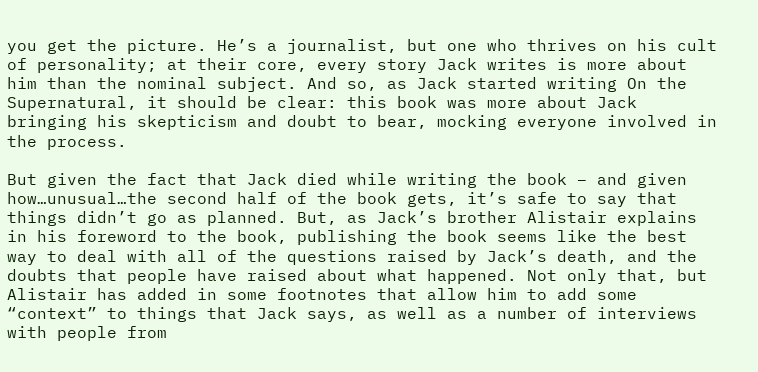you get the picture. He’s a journalist, but one who thrives on his cult of personality; at their core, every story Jack writes is more about him than the nominal subject. And so, as Jack started writing On the Supernatural, it should be clear: this book was more about Jack bringing his skepticism and doubt to bear, mocking everyone involved in the process.

But given the fact that Jack died while writing the book – and given how…unusual…the second half of the book gets, it’s safe to say that things didn’t go as planned. But, as Jack’s brother Alistair explains in his foreword to the book, publishing the book seems like the best way to deal with all of the questions raised by Jack’s death, and the doubts that people have raised about what happened. Not only that, but Alistair has added in some footnotes that allow him to add some “context” to things that Jack says, as well as a number of interviews with people from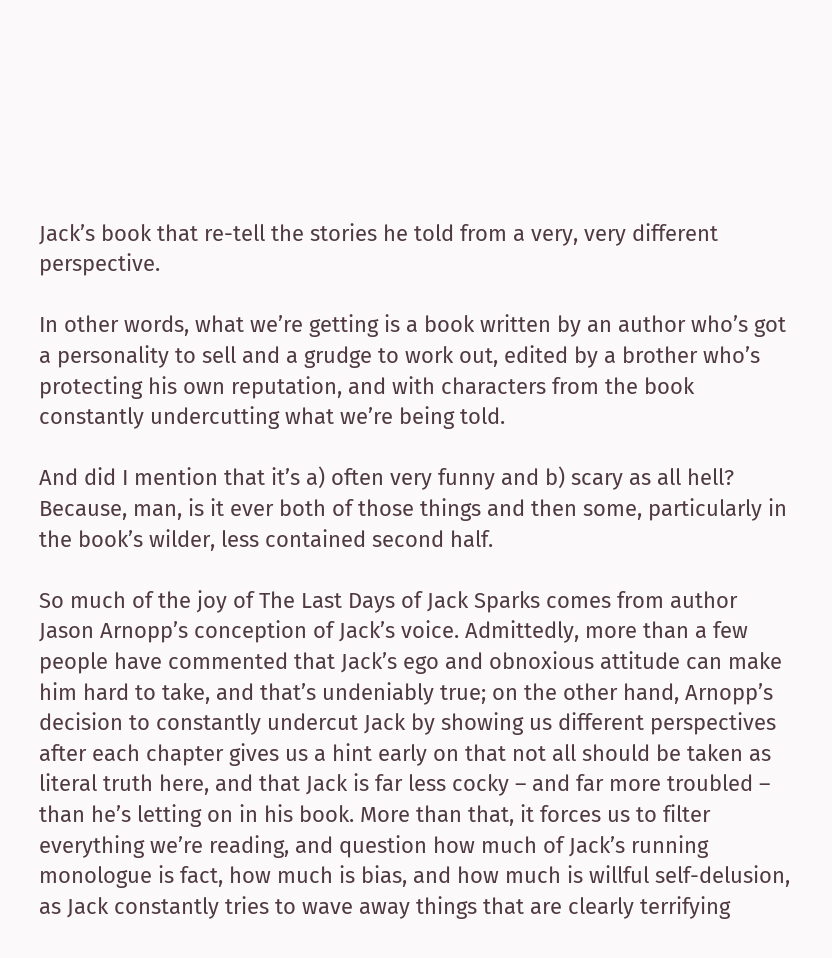Jack’s book that re-tell the stories he told from a very, very different perspective.

In other words, what we’re getting is a book written by an author who’s got a personality to sell and a grudge to work out, edited by a brother who’s protecting his own reputation, and with characters from the book constantly undercutting what we’re being told.

And did I mention that it’s a) often very funny and b) scary as all hell? Because, man, is it ever both of those things and then some, particularly in the book’s wilder, less contained second half.

So much of the joy of The Last Days of Jack Sparks comes from author Jason Arnopp’s conception of Jack’s voice. Admittedly, more than a few people have commented that Jack’s ego and obnoxious attitude can make him hard to take, and that’s undeniably true; on the other hand, Arnopp’s decision to constantly undercut Jack by showing us different perspectives after each chapter gives us a hint early on that not all should be taken as literal truth here, and that Jack is far less cocky – and far more troubled – than he’s letting on in his book. More than that, it forces us to filter everything we’re reading, and question how much of Jack’s running monologue is fact, how much is bias, and how much is willful self-delusion, as Jack constantly tries to wave away things that are clearly terrifying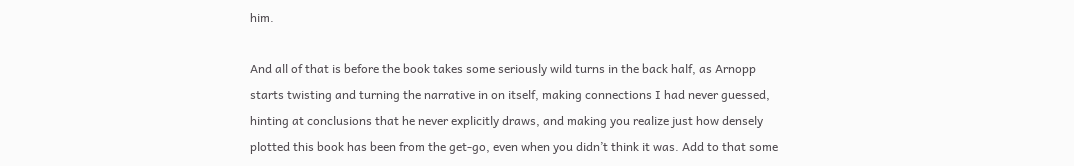him.

And all of that is before the book takes some seriously wild turns in the back half, as Arnopp starts twisting and turning the narrative in on itself, making connections I had never guessed, hinting at conclusions that he never explicitly draws, and making you realize just how densely plotted this book has been from the get-go, even when you didn’t think it was. Add to that some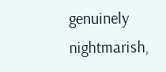genuinely nightmarish,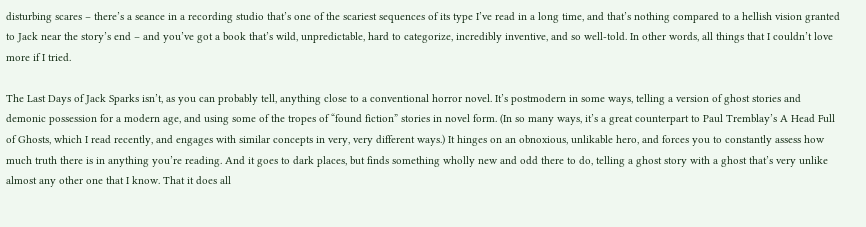disturbing scares – there’s a seance in a recording studio that’s one of the scariest sequences of its type I’ve read in a long time, and that’s nothing compared to a hellish vision granted to Jack near the story’s end – and you’ve got a book that’s wild, unpredictable, hard to categorize, incredibly inventive, and so well-told. In other words, all things that I couldn’t love more if I tried.

The Last Days of Jack Sparks isn’t, as you can probably tell, anything close to a conventional horror novel. It’s postmodern in some ways, telling a version of ghost stories and demonic possession for a modern age, and using some of the tropes of “found fiction” stories in novel form. (In so many ways, it’s a great counterpart to Paul Tremblay’s A Head Full of Ghosts, which I read recently, and engages with similar concepts in very, very different ways.) It hinges on an obnoxious, unlikable hero, and forces you to constantly assess how much truth there is in anything you’re reading. And it goes to dark places, but finds something wholly new and odd there to do, telling a ghost story with a ghost that’s very unlike almost any other one that I know. That it does all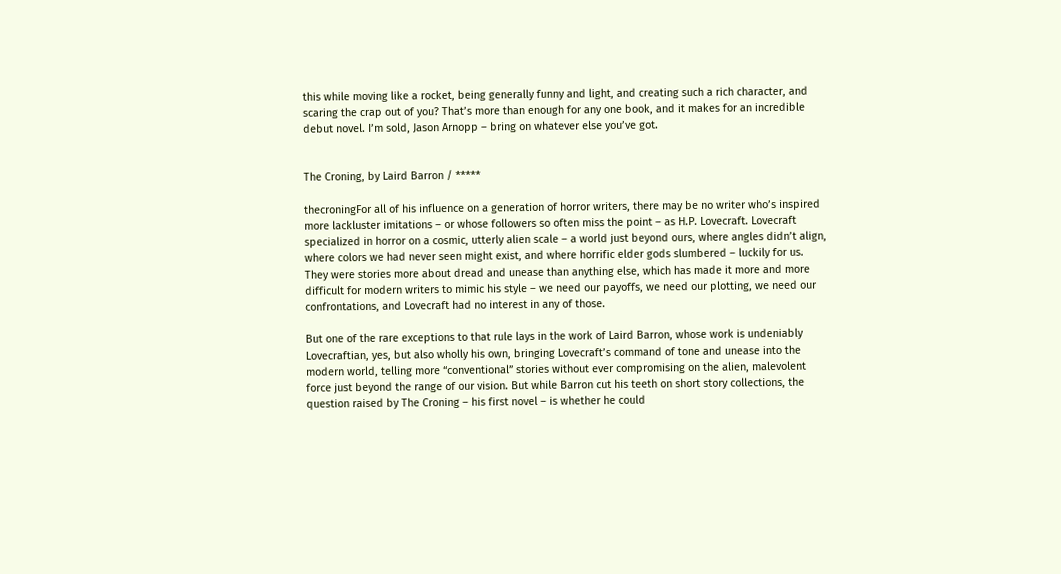this while moving like a rocket, being generally funny and light, and creating such a rich character, and scaring the crap out of you? That’s more than enough for any one book, and it makes for an incredible debut novel. I’m sold, Jason Arnopp – bring on whatever else you’ve got.


The Croning, by Laird Barron / *****

thecroningFor all of his influence on a generation of horror writers, there may be no writer who’s inspired more lackluster imitations – or whose followers so often miss the point – as H.P. Lovecraft. Lovecraft specialized in horror on a cosmic, utterly alien scale – a world just beyond ours, where angles didn’t align, where colors we had never seen might exist, and where horrific elder gods slumbered – luckily for us. They were stories more about dread and unease than anything else, which has made it more and more difficult for modern writers to mimic his style – we need our payoffs, we need our plotting, we need our confrontations, and Lovecraft had no interest in any of those.

But one of the rare exceptions to that rule lays in the work of Laird Barron, whose work is undeniably Lovecraftian, yes, but also wholly his own, bringing Lovecraft’s command of tone and unease into the modern world, telling more “conventional” stories without ever compromising on the alien, malevolent force just beyond the range of our vision. But while Barron cut his teeth on short story collections, the question raised by The Croning – his first novel – is whether he could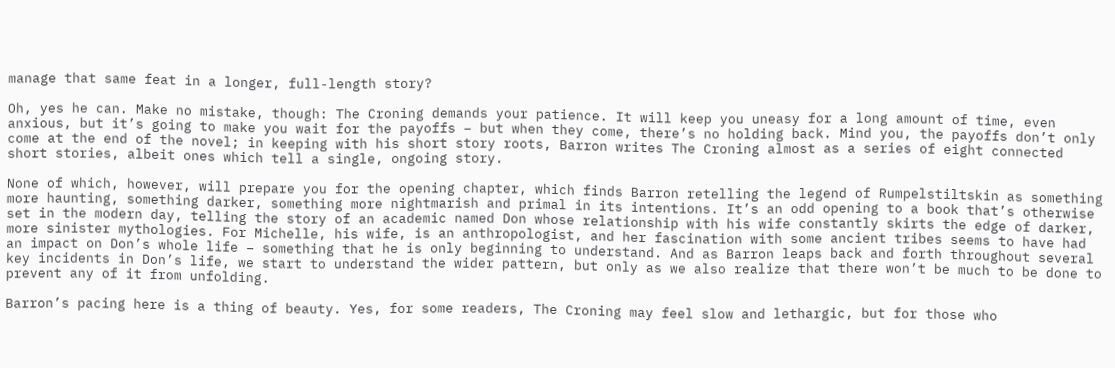manage that same feat in a longer, full-length story?

Oh, yes he can. Make no mistake, though: The Croning demands your patience. It will keep you uneasy for a long amount of time, even anxious, but it’s going to make you wait for the payoffs – but when they come, there’s no holding back. Mind you, the payoffs don’t only come at the end of the novel; in keeping with his short story roots, Barron writes The Croning almost as a series of eight connected short stories, albeit ones which tell a single, ongoing story.

None of which, however, will prepare you for the opening chapter, which finds Barron retelling the legend of Rumpelstiltskin as something more haunting, something darker, something more nightmarish and primal in its intentions. It’s an odd opening to a book that’s otherwise set in the modern day, telling the story of an academic named Don whose relationship with his wife constantly skirts the edge of darker, more sinister mythologies. For Michelle, his wife, is an anthropologist, and her fascination with some ancient tribes seems to have had an impact on Don’s whole life – something that he is only beginning to understand. And as Barron leaps back and forth throughout several key incidents in Don’s life, we start to understand the wider pattern, but only as we also realize that there won’t be much to be done to prevent any of it from unfolding.

Barron’s pacing here is a thing of beauty. Yes, for some readers, The Croning may feel slow and lethargic, but for those who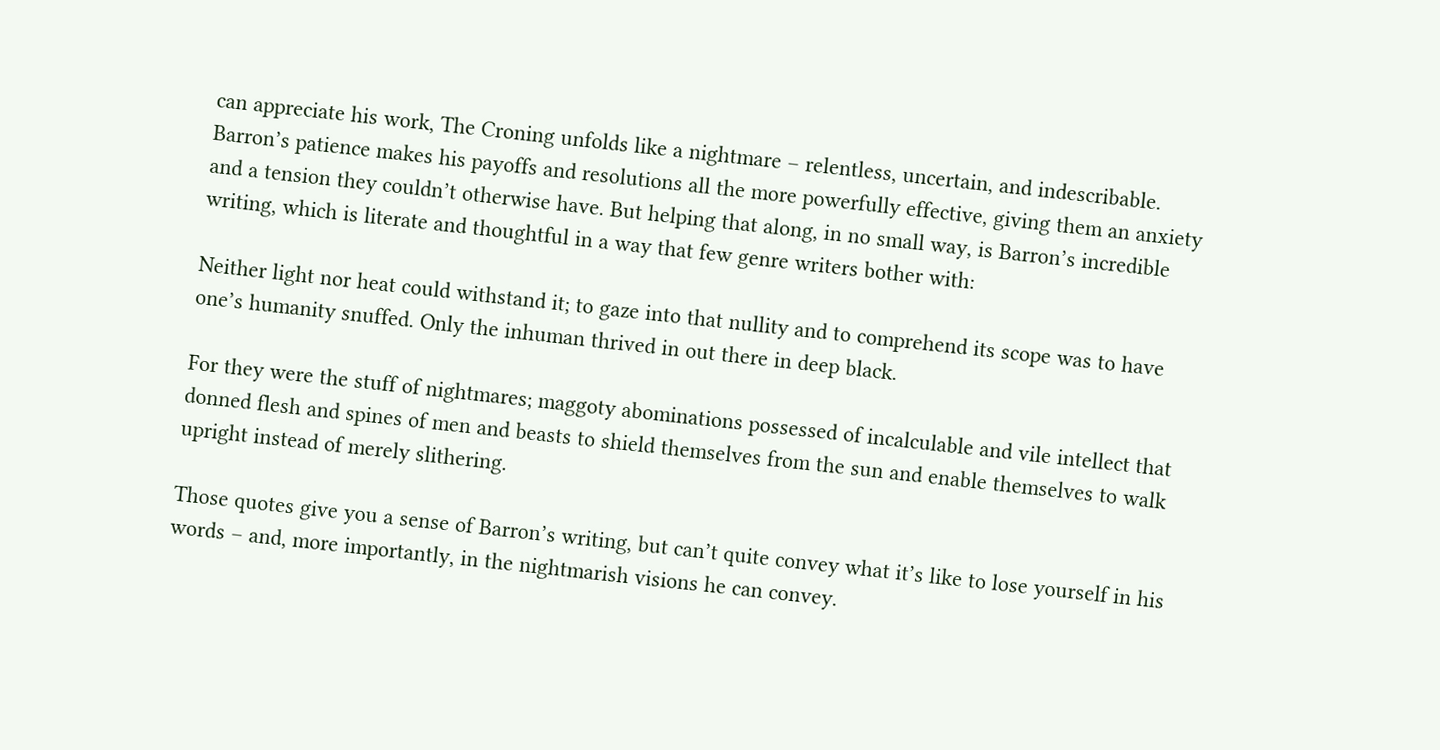can appreciate his work, The Croning unfolds like a nightmare – relentless, uncertain, and indescribable. Barron’s patience makes his payoffs and resolutions all the more powerfully effective, giving them an anxiety and a tension they couldn’t otherwise have. But helping that along, in no small way, is Barron’s incredible writing, which is literate and thoughtful in a way that few genre writers bother with:

Neither light nor heat could withstand it; to gaze into that nullity and to comprehend its scope was to have one’s humanity snuffed. Only the inhuman thrived in out there in deep black.

For they were the stuff of nightmares; maggoty abominations possessed of incalculable and vile intellect that donned flesh and spines of men and beasts to shield themselves from the sun and enable themselves to walk upright instead of merely slithering.

Those quotes give you a sense of Barron’s writing, but can’t quite convey what it’s like to lose yourself in his words – and, more importantly, in the nightmarish visions he can convey.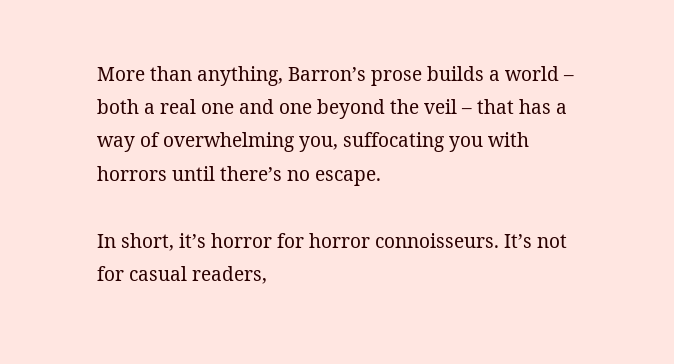More than anything, Barron’s prose builds a world – both a real one and one beyond the veil – that has a way of overwhelming you, suffocating you with horrors until there’s no escape.

In short, it’s horror for horror connoisseurs. It’s not for casual readers,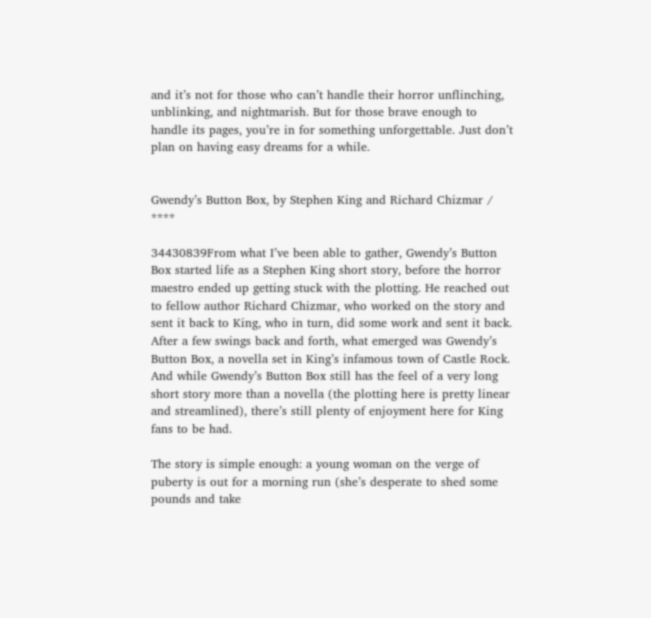and it’s not for those who can’t handle their horror unflinching, unblinking, and nightmarish. But for those brave enough to handle its pages, you’re in for something unforgettable. Just don’t plan on having easy dreams for a while.


Gwendy’s Button Box, by Stephen King and Richard Chizmar / ****

34430839From what I’ve been able to gather, Gwendy’s Button Box started life as a Stephen King short story, before the horror maestro ended up getting stuck with the plotting. He reached out to fellow author Richard Chizmar, who worked on the story and sent it back to King, who in turn, did some work and sent it back. After a few swings back and forth, what emerged was Gwendy’s Button Box, a novella set in King’s infamous town of Castle Rock. And while Gwendy’s Button Box still has the feel of a very long short story more than a novella (the plotting here is pretty linear and streamlined), there’s still plenty of enjoyment here for King fans to be had.

The story is simple enough: a young woman on the verge of puberty is out for a morning run (she’s desperate to shed some pounds and take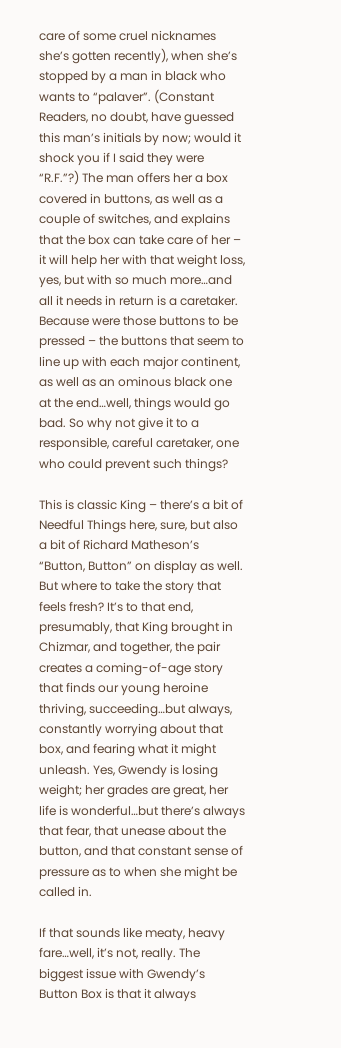care of some cruel nicknames she’s gotten recently), when she’s stopped by a man in black who wants to “palaver”. (Constant Readers, no doubt, have guessed this man’s initials by now; would it shock you if I said they were “R.F.”?) The man offers her a box covered in buttons, as well as a couple of switches, and explains that the box can take care of her – it will help her with that weight loss, yes, but with so much more…and all it needs in return is a caretaker. Because were those buttons to be pressed – the buttons that seem to line up with each major continent, as well as an ominous black one at the end…well, things would go bad. So why not give it to a responsible, careful caretaker, one who could prevent such things?

This is classic King – there’s a bit of Needful Things here, sure, but also a bit of Richard Matheson’s “Button, Button” on display as well. But where to take the story that feels fresh? It’s to that end, presumably, that King brought in Chizmar, and together, the pair creates a coming-of-age story that finds our young heroine thriving, succeeding…but always, constantly worrying about that box, and fearing what it might unleash. Yes, Gwendy is losing weight; her grades are great, her life is wonderful…but there’s always that fear, that unease about the button, and that constant sense of pressure as to when she might be called in.

If that sounds like meaty, heavy fare…well, it’s not, really. The biggest issue with Gwendy’s Button Box is that it always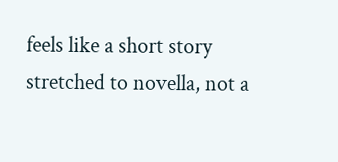feels like a short story stretched to novella, not a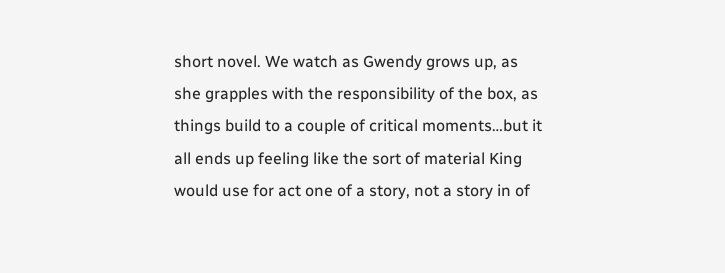short novel. We watch as Gwendy grows up, as she grapples with the responsibility of the box, as things build to a couple of critical moments…but it all ends up feeling like the sort of material King would use for act one of a story, not a story in of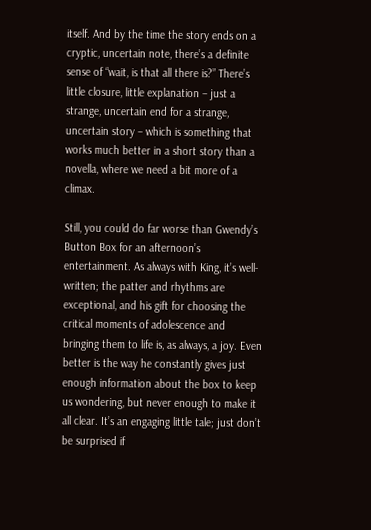itself. And by the time the story ends on a cryptic, uncertain note, there’s a definite sense of “wait, is that all there is?” There’s little closure, little explanation – just a strange, uncertain end for a strange, uncertain story – which is something that works much better in a short story than a novella, where we need a bit more of a climax.

Still, you could do far worse than Gwendy’s Button Box for an afternoon’s entertainment. As always with King, it’s well-written; the patter and rhythms are exceptional, and his gift for choosing the critical moments of adolescence and bringing them to life is, as always, a joy. Even better is the way he constantly gives just enough information about the box to keep us wondering, but never enough to make it all clear. It’s an engaging little tale; just don’t be surprised if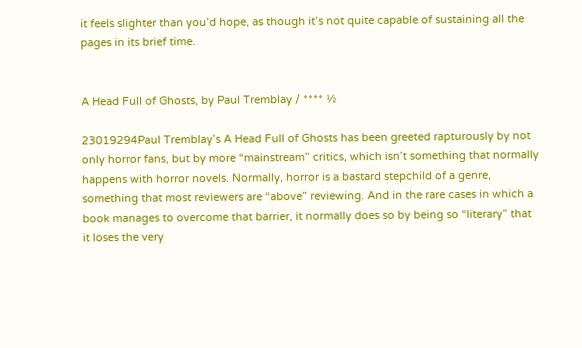it feels slighter than you’d hope, as though it’s not quite capable of sustaining all the pages in its brief time.


A Head Full of Ghosts, by Paul Tremblay / **** ½

23019294Paul Tremblay’s A Head Full of Ghosts has been greeted rapturously by not only horror fans, but by more “mainstream” critics, which isn’t something that normally happens with horror novels. Normally, horror is a bastard stepchild of a genre, something that most reviewers are “above” reviewing. And in the rare cases in which a book manages to overcome that barrier, it normally does so by being so “literary” that it loses the very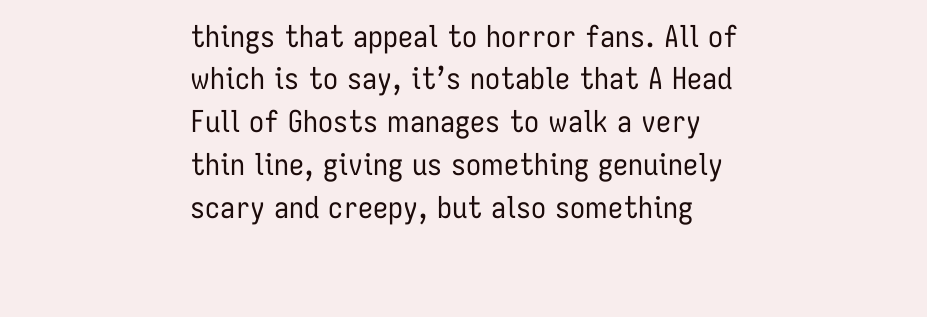things that appeal to horror fans. All of which is to say, it’s notable that A Head Full of Ghosts manages to walk a very thin line, giving us something genuinely scary and creepy, but also something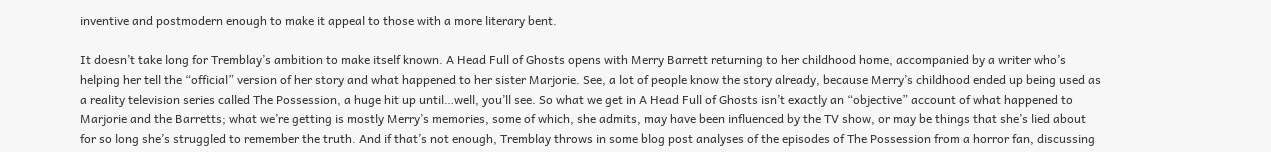inventive and postmodern enough to make it appeal to those with a more literary bent.

It doesn’t take long for Tremblay’s ambition to make itself known. A Head Full of Ghosts opens with Merry Barrett returning to her childhood home, accompanied by a writer who’s helping her tell the “official” version of her story and what happened to her sister Marjorie. See, a lot of people know the story already, because Merry’s childhood ended up being used as a reality television series called The Possession, a huge hit up until…well, you’ll see. So what we get in A Head Full of Ghosts isn’t exactly an “objective” account of what happened to Marjorie and the Barretts; what we’re getting is mostly Merry’s memories, some of which, she admits, may have been influenced by the TV show, or may be things that she’s lied about for so long she’s struggled to remember the truth. And if that’s not enough, Tremblay throws in some blog post analyses of the episodes of The Possession from a horror fan, discussing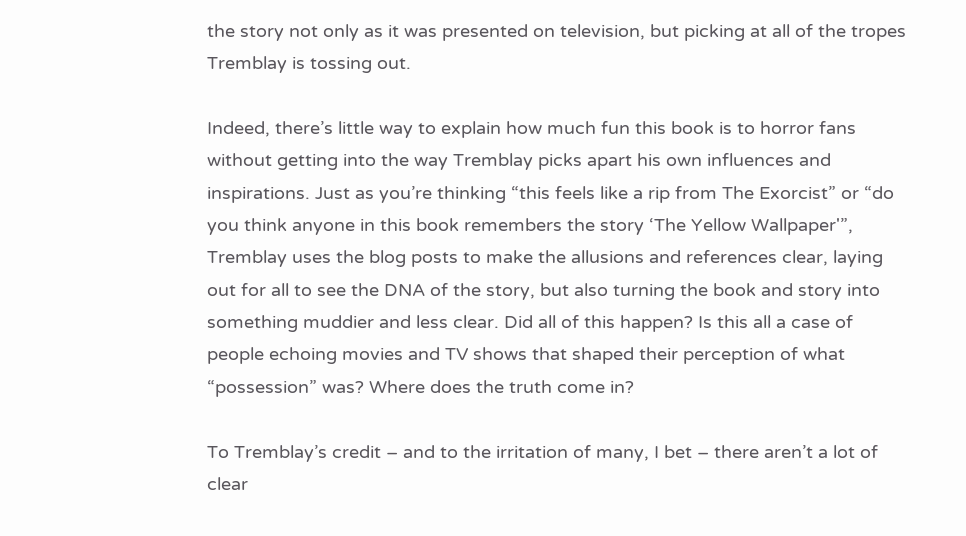the story not only as it was presented on television, but picking at all of the tropes Tremblay is tossing out.

Indeed, there’s little way to explain how much fun this book is to horror fans without getting into the way Tremblay picks apart his own influences and inspirations. Just as you’re thinking “this feels like a rip from The Exorcist” or “do you think anyone in this book remembers the story ‘The Yellow Wallpaper'”, Tremblay uses the blog posts to make the allusions and references clear, laying out for all to see the DNA of the story, but also turning the book and story into something muddier and less clear. Did all of this happen? Is this all a case of people echoing movies and TV shows that shaped their perception of what “possession” was? Where does the truth come in?

To Tremblay’s credit – and to the irritation of many, I bet – there aren’t a lot of clear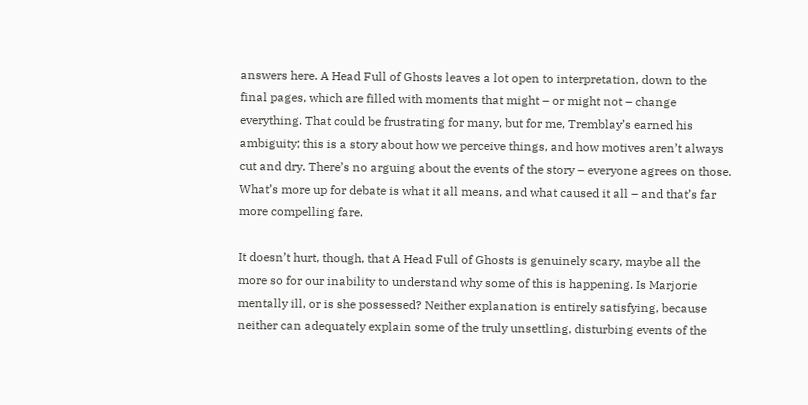answers here. A Head Full of Ghosts leaves a lot open to interpretation, down to the final pages, which are filled with moments that might – or might not – change everything. That could be frustrating for many, but for me, Tremblay’s earned his ambiguity; this is a story about how we perceive things, and how motives aren’t always cut and dry. There’s no arguing about the events of the story – everyone agrees on those. What’s more up for debate is what it all means, and what caused it all – and that’s far more compelling fare.

It doesn’t hurt, though, that A Head Full of Ghosts is genuinely scary, maybe all the more so for our inability to understand why some of this is happening. Is Marjorie mentally ill, or is she possessed? Neither explanation is entirely satisfying, because neither can adequately explain some of the truly unsettling, disturbing events of the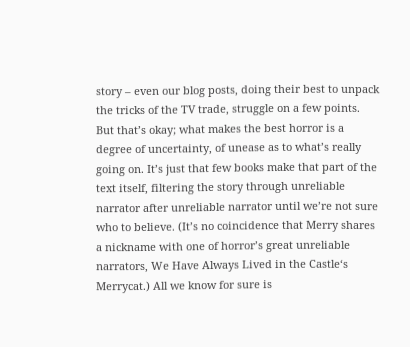story – even our blog posts, doing their best to unpack the tricks of the TV trade, struggle on a few points. But that’s okay; what makes the best horror is a degree of uncertainty, of unease as to what’s really going on. It’s just that few books make that part of the text itself, filtering the story through unreliable narrator after unreliable narrator until we’re not sure who to believe. (It’s no coincidence that Merry shares a nickname with one of horror’s great unreliable narrators, We Have Always Lived in the Castle‘s Merrycat.) All we know for sure is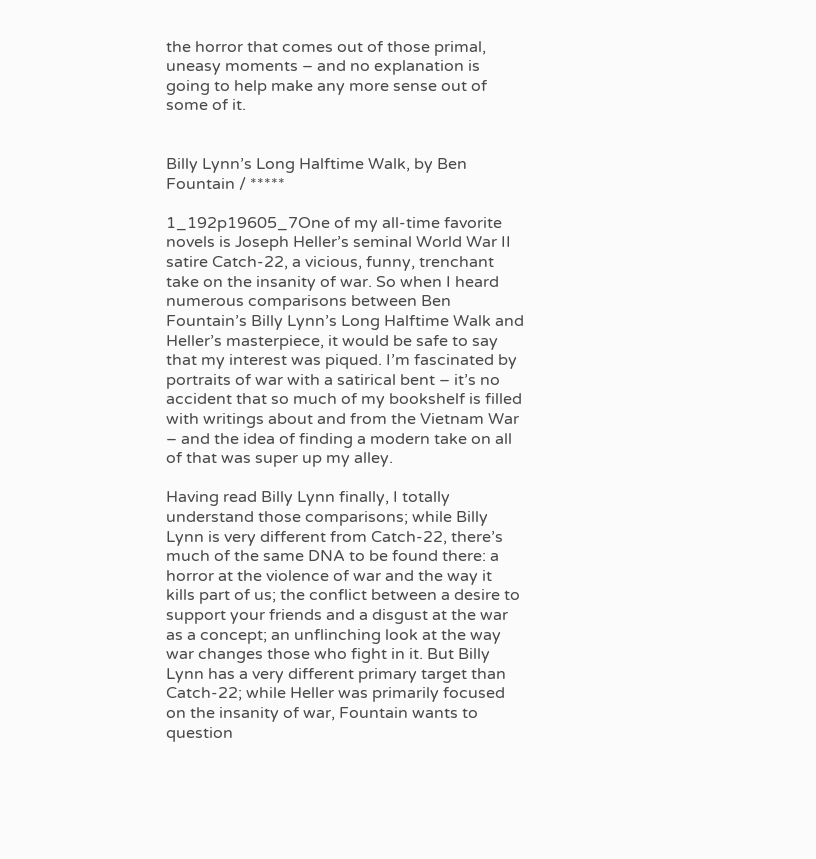the horror that comes out of those primal, uneasy moments – and no explanation is going to help make any more sense out of some of it.


Billy Lynn’s Long Halftime Walk, by Ben Fountain / *****

1_192p19605_7One of my all-time favorite novels is Joseph Heller’s seminal World War II satire Catch-22, a vicious, funny, trenchant take on the insanity of war. So when I heard numerous comparisons between Ben Fountain’s Billy Lynn’s Long Halftime Walk and Heller’s masterpiece, it would be safe to say that my interest was piqued. I’m fascinated by portraits of war with a satirical bent – it’s no accident that so much of my bookshelf is filled with writings about and from the Vietnam War – and the idea of finding a modern take on all of that was super up my alley.

Having read Billy Lynn finally, I totally understand those comparisons; while Billy Lynn is very different from Catch-22, there’s much of the same DNA to be found there: a horror at the violence of war and the way it kills part of us; the conflict between a desire to support your friends and a disgust at the war as a concept; an unflinching look at the way war changes those who fight in it. But Billy Lynn has a very different primary target than Catch-22; while Heller was primarily focused on the insanity of war, Fountain wants to question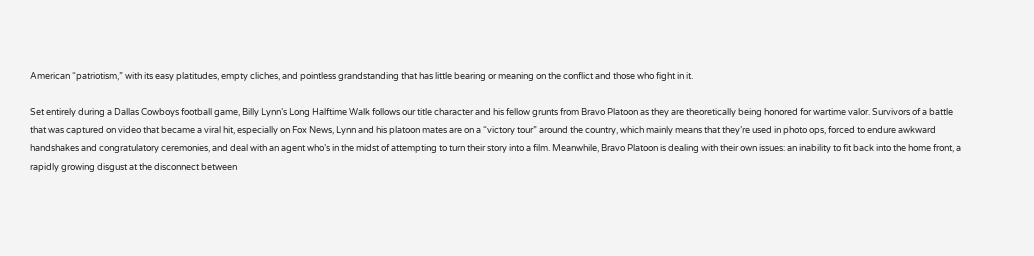American “patriotism,” with its easy platitudes, empty cliches, and pointless grandstanding that has little bearing or meaning on the conflict and those who fight in it.

Set entirely during a Dallas Cowboys football game, Billy Lynn’s Long Halftime Walk follows our title character and his fellow grunts from Bravo Platoon as they are theoretically being honored for wartime valor. Survivors of a battle that was captured on video that became a viral hit, especially on Fox News, Lynn and his platoon mates are on a “victory tour” around the country, which mainly means that they’re used in photo ops, forced to endure awkward handshakes and congratulatory ceremonies, and deal with an agent who’s in the midst of attempting to turn their story into a film. Meanwhile, Bravo Platoon is dealing with their own issues: an inability to fit back into the home front, a rapidly growing disgust at the disconnect between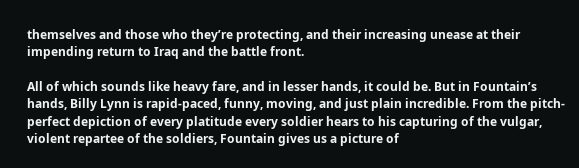themselves and those who they’re protecting, and their increasing unease at their impending return to Iraq and the battle front.

All of which sounds like heavy fare, and in lesser hands, it could be. But in Fountain’s hands, Billy Lynn is rapid-paced, funny, moving, and just plain incredible. From the pitch-perfect depiction of every platitude every soldier hears to his capturing of the vulgar, violent repartee of the soldiers, Fountain gives us a picture of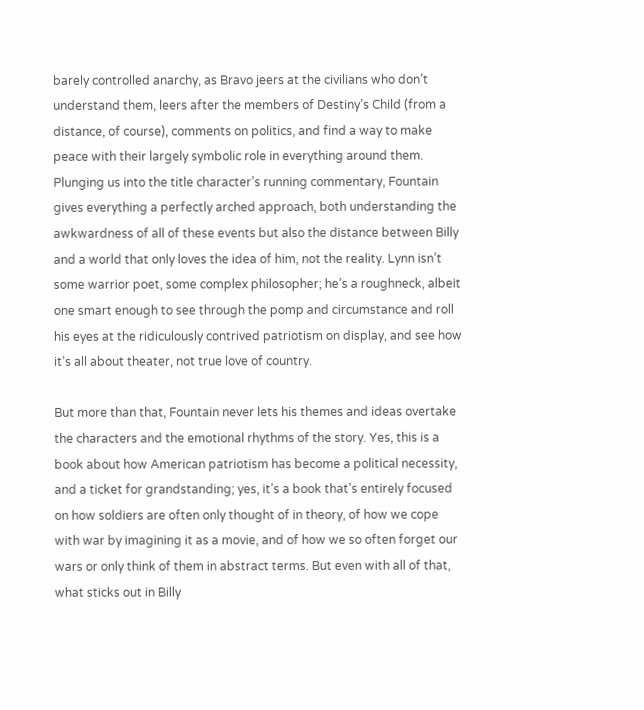barely controlled anarchy, as Bravo jeers at the civilians who don’t understand them, leers after the members of Destiny’s Child (from a distance, of course), comments on politics, and find a way to make peace with their largely symbolic role in everything around them. Plunging us into the title character’s running commentary, Fountain gives everything a perfectly arched approach, both understanding the awkwardness of all of these events but also the distance between Billy and a world that only loves the idea of him, not the reality. Lynn isn’t some warrior poet, some complex philosopher; he’s a roughneck, albeit one smart enough to see through the pomp and circumstance and roll his eyes at the ridiculously contrived patriotism on display, and see how it’s all about theater, not true love of country.

But more than that, Fountain never lets his themes and ideas overtake the characters and the emotional rhythms of the story. Yes, this is a book about how American patriotism has become a political necessity, and a ticket for grandstanding; yes, it’s a book that’s entirely focused on how soldiers are often only thought of in theory, of how we cope with war by imagining it as a movie, and of how we so often forget our wars or only think of them in abstract terms. But even with all of that, what sticks out in Billy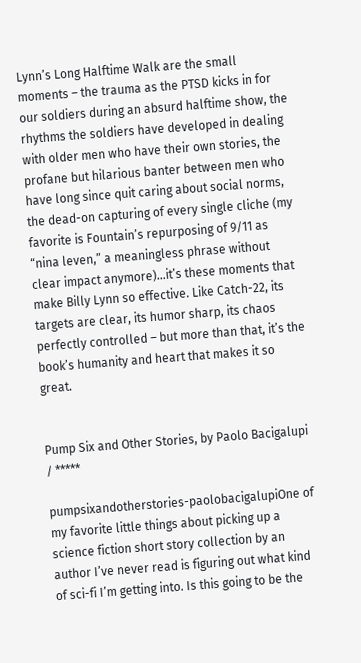Lynn’s Long Halftime Walk are the small moments – the trauma as the PTSD kicks in for our soldiers during an absurd halftime show, the rhythms the soldiers have developed in dealing with older men who have their own stories, the profane but hilarious banter between men who have long since quit caring about social norms, the dead-on capturing of every single cliche (my favorite is Fountain’s repurposing of 9/11 as “nina leven,” a meaningless phrase without clear impact anymore)…it’s these moments that make Billy Lynn so effective. Like Catch-22, its targets are clear, its humor sharp, its chaos perfectly controlled – but more than that, it’s the book’s humanity and heart that makes it so great.


Pump Six and Other Stories, by Paolo Bacigalupi / *****

pumpsixandotherstories-paolobacigalupiOne of my favorite little things about picking up a science fiction short story collection by an author I’ve never read is figuring out what kind of sci-fi I’m getting into. Is this going to be the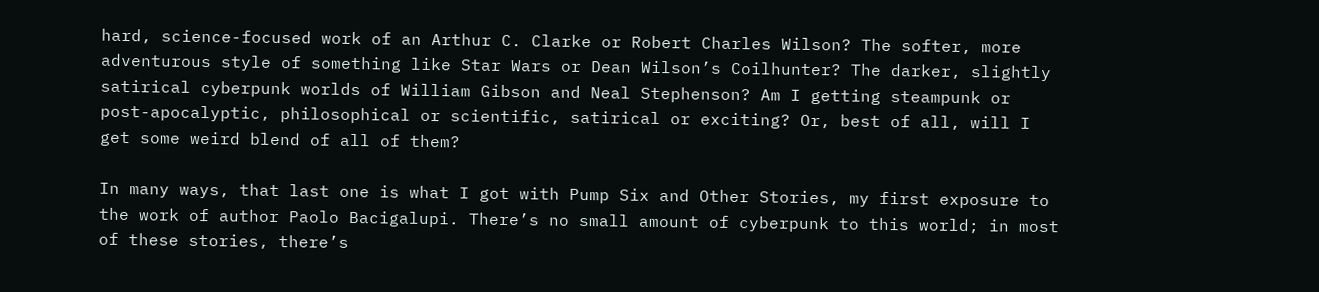hard, science-focused work of an Arthur C. Clarke or Robert Charles Wilson? The softer, more adventurous style of something like Star Wars or Dean Wilson’s Coilhunter? The darker, slightly satirical cyberpunk worlds of William Gibson and Neal Stephenson? Am I getting steampunk or post-apocalyptic, philosophical or scientific, satirical or exciting? Or, best of all, will I get some weird blend of all of them?

In many ways, that last one is what I got with Pump Six and Other Stories, my first exposure to the work of author Paolo Bacigalupi. There’s no small amount of cyberpunk to this world; in most of these stories, there’s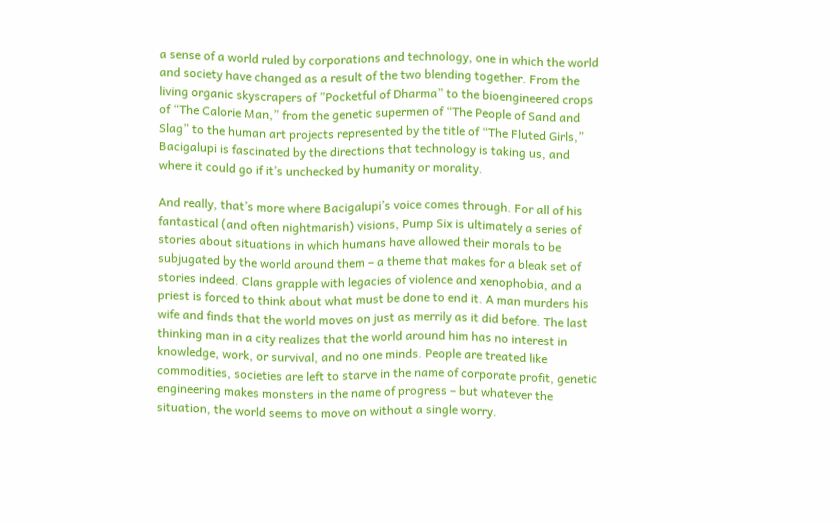a sense of a world ruled by corporations and technology, one in which the world and society have changed as a result of the two blending together. From the living organic skyscrapers of ”Pocketful of Dharma” to the bioengineered crops of “The Calorie Man,” from the genetic supermen of “The People of Sand and Slag” to the human art projects represented by the title of “The Fluted Girls,” Bacigalupi is fascinated by the directions that technology is taking us, and where it could go if it’s unchecked by humanity or morality.

And really, that’s more where Bacigalupi’s voice comes through. For all of his fantastical (and often nightmarish) visions, Pump Six is ultimately a series of stories about situations in which humans have allowed their morals to be subjugated by the world around them – a theme that makes for a bleak set of stories indeed. Clans grapple with legacies of violence and xenophobia, and a priest is forced to think about what must be done to end it. A man murders his wife and finds that the world moves on just as merrily as it did before. The last thinking man in a city realizes that the world around him has no interest in knowledge, work, or survival, and no one minds. People are treated like commodities, societies are left to starve in the name of corporate profit, genetic engineering makes monsters in the name of progress – but whatever the situation, the world seems to move on without a single worry.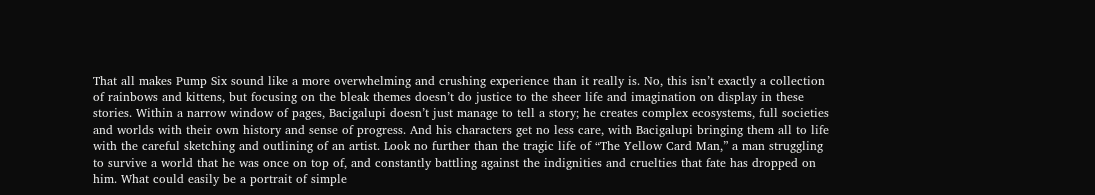That all makes Pump Six sound like a more overwhelming and crushing experience than it really is. No, this isn’t exactly a collection of rainbows and kittens, but focusing on the bleak themes doesn’t do justice to the sheer life and imagination on display in these stories. Within a narrow window of pages, Bacigalupi doesn’t just manage to tell a story; he creates complex ecosystems, full societies and worlds with their own history and sense of progress. And his characters get no less care, with Bacigalupi bringing them all to life with the careful sketching and outlining of an artist. Look no further than the tragic life of “The Yellow Card Man,” a man struggling to survive a world that he was once on top of, and constantly battling against the indignities and cruelties that fate has dropped on him. What could easily be a portrait of simple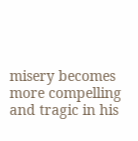misery becomes more compelling and tragic in his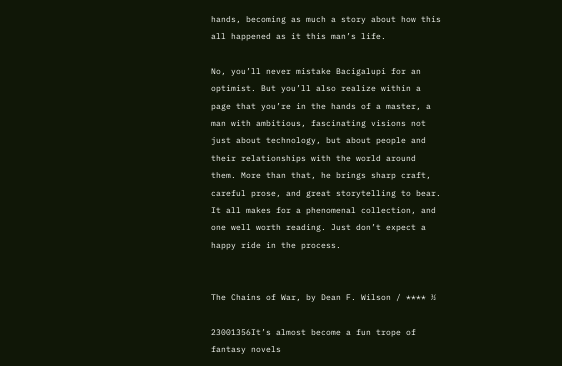hands, becoming as much a story about how this all happened as it this man’s life.

No, you’ll never mistake Bacigalupi for an optimist. But you’ll also realize within a page that you’re in the hands of a master, a man with ambitious, fascinating visions not just about technology, but about people and their relationships with the world around them. More than that, he brings sharp craft, careful prose, and great storytelling to bear. It all makes for a phenomenal collection, and one well worth reading. Just don’t expect a happy ride in the process.


The Chains of War, by Dean F. Wilson / **** ½

23001356It’s almost become a fun trope of fantasy novels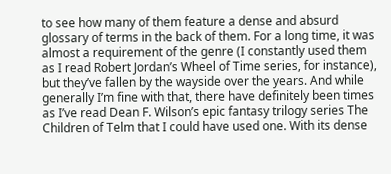to see how many of them feature a dense and absurd glossary of terms in the back of them. For a long time, it was almost a requirement of the genre (I constantly used them as I read Robert Jordan’s Wheel of Time series, for instance), but they’ve fallen by the wayside over the years. And while generally I’m fine with that, there have definitely been times as I’ve read Dean F. Wilson’s epic fantasy trilogy series The Children of Telm that I could have used one. With its dense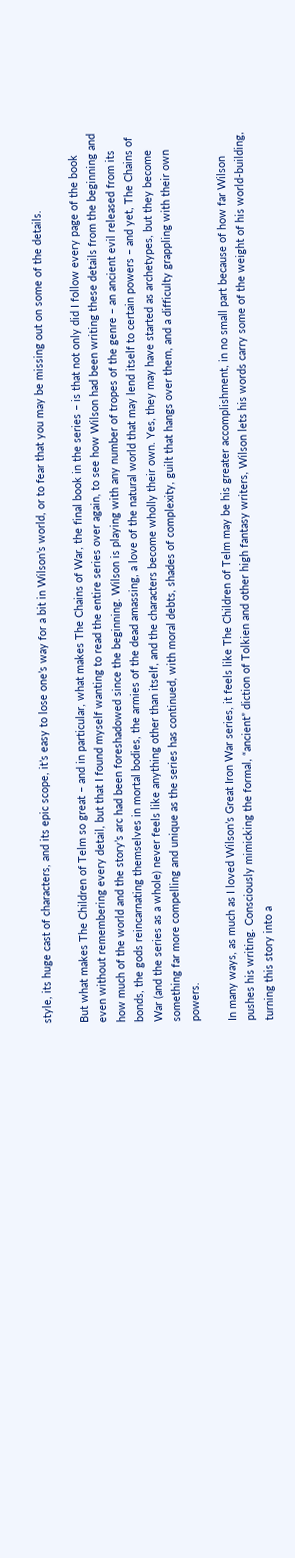style, its huge cast of characters, and its epic scope, it’s easy to lose one’s way for a bit in Wilson’s world, or to fear that you may be missing out on some of the details.

But what makes The Children of Telm so great – and in particular, what makes The Chains of War, the final book in the series – is that not only did I follow every page of the book even without remembering every detail, but that I found myself wanting to read the entire series over again, to see how Wilson had been writing these details from the beginning and how much of the world and the story’s arc had been foreshadowed since the beginning. Wilson is playing with any number of tropes of the genre – an ancient evil released from its bonds, the gods reincarnating themselves in mortal bodies, the armies of the dead amassing, a love of the natural world that may lend itself to certain powers – and yet, The Chains of War (and the series as a whole) never feels like anything other than itself, and the characters become wholly their own. Yes, they may have started as archetypes, but they become something far more compelling and unique as the series has continued, with moral debts, shades of complexity, guilt that hangs over them, and a difficulty grappling with their own powers.

In many ways, as much as I loved Wilson’s Great Iron War series, it feels like The Children of Telm may be his greater accomplishment, in no small part because of how far Wilson pushes his writing. Consciously mimicking the formal, “ancient” diction of Tolkien and other high fantasy writers, Wilson lets his words carry some of the weight of his world-building, turning this story into a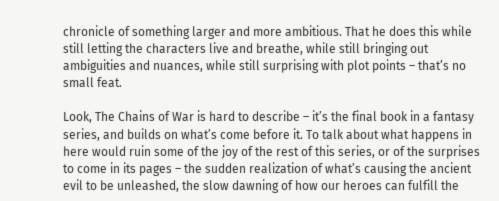chronicle of something larger and more ambitious. That he does this while still letting the characters live and breathe, while still bringing out ambiguities and nuances, while still surprising with plot points – that’s no small feat.

Look, The Chains of War is hard to describe – it’s the final book in a fantasy series, and builds on what’s come before it. To talk about what happens in here would ruin some of the joy of the rest of this series, or of the surprises to come in its pages – the sudden realization of what’s causing the ancient evil to be unleashed, the slow dawning of how our heroes can fulfill the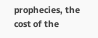prophecies, the cost of the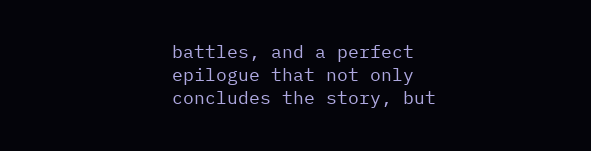battles, and a perfect epilogue that not only concludes the story, but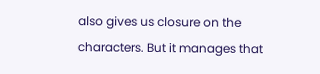also gives us closure on the characters. But it manages that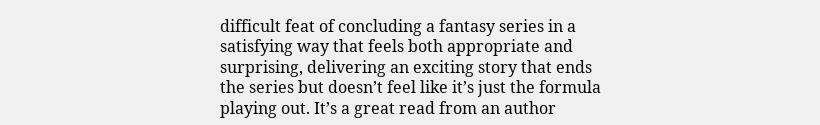difficult feat of concluding a fantasy series in a satisfying way that feels both appropriate and surprising, delivering an exciting story that ends the series but doesn’t feel like it’s just the formula playing out. It’s a great read from an author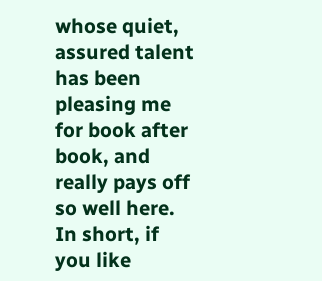whose quiet, assured talent has been pleasing me for book after book, and really pays off so well here. In short, if you like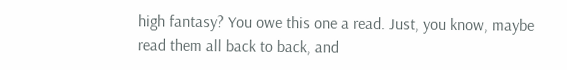high fantasy? You owe this one a read. Just, you know, maybe read them all back to back, and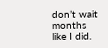don’t wait months like I did.